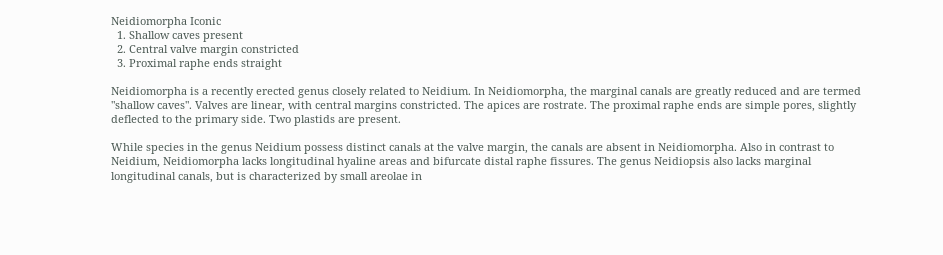Neidiomorpha Iconic
  1. Shallow caves present
  2. Central valve margin constricted
  3. Proximal raphe ends straight

Neidiomorpha is a recently erected genus closely related to Neidium. In Neidiomorpha, the marginal canals are greatly reduced and are termed "shallow caves". Valves are linear, with central margins constricted. The apices are rostrate. The proximal raphe ends are simple pores, slightly deflected to the primary side. Two plastids are present.

While species in the genus Neidium possess distinct canals at the valve margin, the canals are absent in Neidiomorpha. Also in contrast to Neidium, Neidiomorpha lacks longitudinal hyaline areas and bifurcate distal raphe fissures. The genus Neidiopsis also lacks marginal longitudinal canals, but is characterized by small areolae in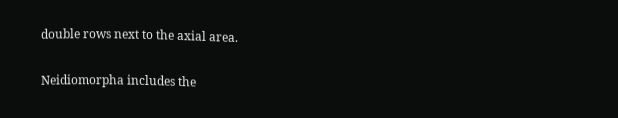double rows next to the axial area.

Neidiomorpha includes the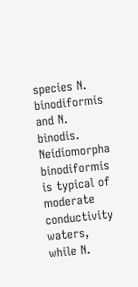species N. binodiformis and N. binodis. Neidiomorpha binodiformis is typical of moderate conductivity waters, while N.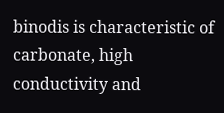binodis is characteristic of carbonate, high conductivity and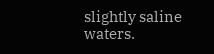slightly saline waters.